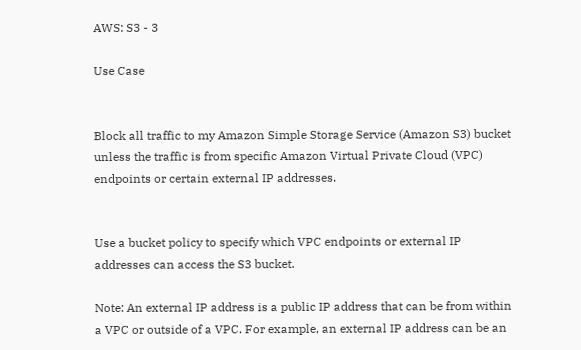AWS: S3 - 3

Use Case


Block all traffic to my Amazon Simple Storage Service (Amazon S3) bucket unless the traffic is from specific Amazon Virtual Private Cloud (VPC) endpoints or certain external IP addresses.


Use a bucket policy to specify which VPC endpoints or external IP addresses can access the S3 bucket.

Note: An external IP address is a public IP address that can be from within a VPC or outside of a VPC. For example, an external IP address can be an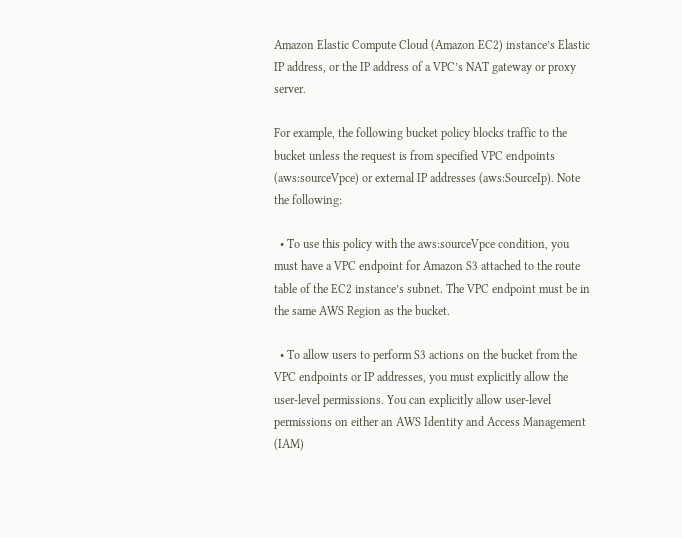Amazon Elastic Compute Cloud (Amazon EC2) instance’s Elastic IP address, or the IP address of a VPC’s NAT gateway or proxy server.

For example, the following bucket policy blocks traffic to the bucket unless the request is from specified VPC endpoints (aws:sourceVpce) or external IP addresses (aws:SourceIp). Note the following:

  • To use this policy with the aws:sourceVpce condition, you must have a VPC endpoint for Amazon S3 attached to the route table of the EC2 instance’s subnet. The VPC endpoint must be in the same AWS Region as the bucket.

  • To allow users to perform S3 actions on the bucket from the VPC endpoints or IP addresses, you must explicitly allow the user-level permissions. You can explicitly allow user-level permissions on either an AWS Identity and Access Management (IAM)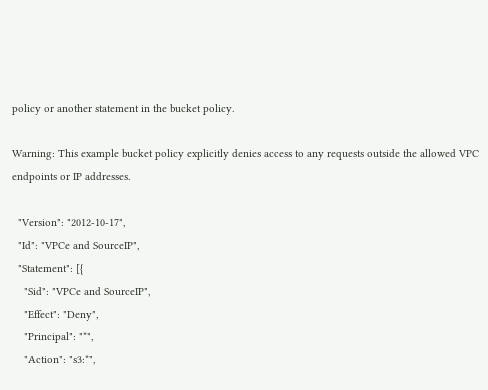policy or another statement in the bucket policy.

Warning: This example bucket policy explicitly denies access to any requests outside the allowed VPC endpoints or IP addresses.

  "Version": "2012-10-17",
  "Id": "VPCe and SourceIP",
  "Statement": [{
    "Sid": "VPCe and SourceIP",
    "Effect": "Deny",
    "Principal": "*",
    "Action": "s3:*",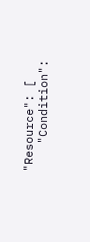"Resource": [
    "Condition":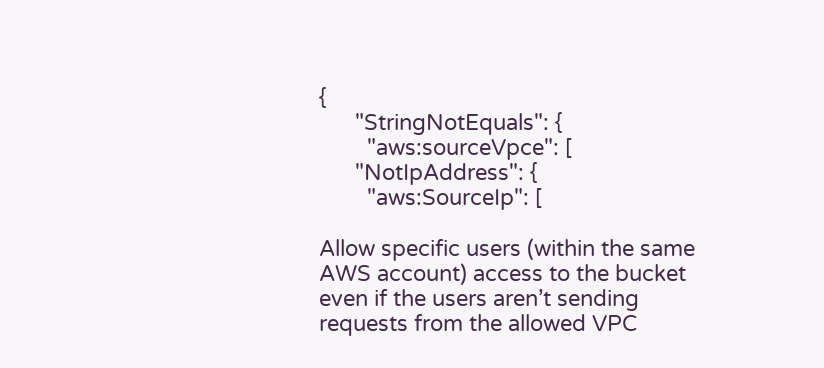{
      "StringNotEquals": {
        "aws:sourceVpce": [
      "NotIpAddress": {
        "aws:SourceIp": [

Allow specific users (within the same AWS account) access to the bucket even if the users aren’t sending requests from the allowed VPC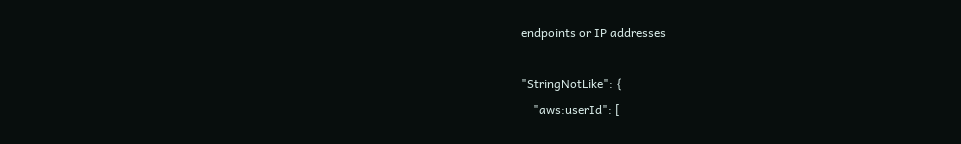endpoints or IP addresses

"StringNotLike": {
    "aws:userId": [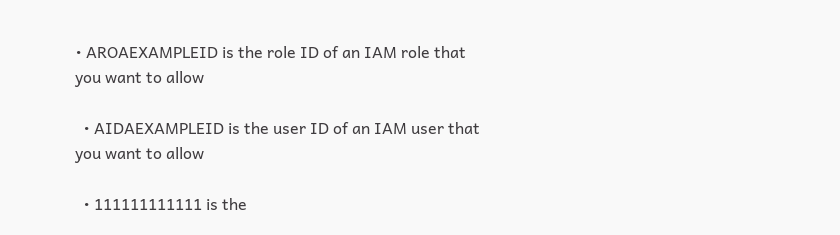• AROAEXAMPLEID is the role ID of an IAM role that you want to allow

  • AIDAEXAMPLEID is the user ID of an IAM user that you want to allow

  • 111111111111 is the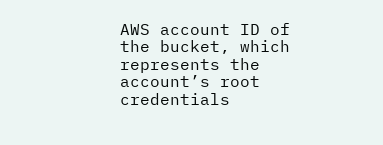AWS account ID of the bucket, which represents the account’s root credentials